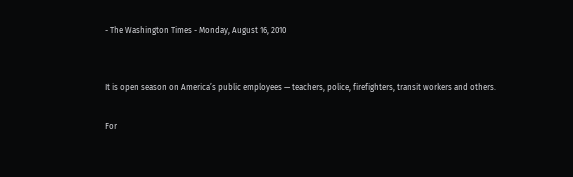- The Washington Times - Monday, August 16, 2010


It is open season on America’s public employees — teachers, police, firefighters, transit workers and others.

For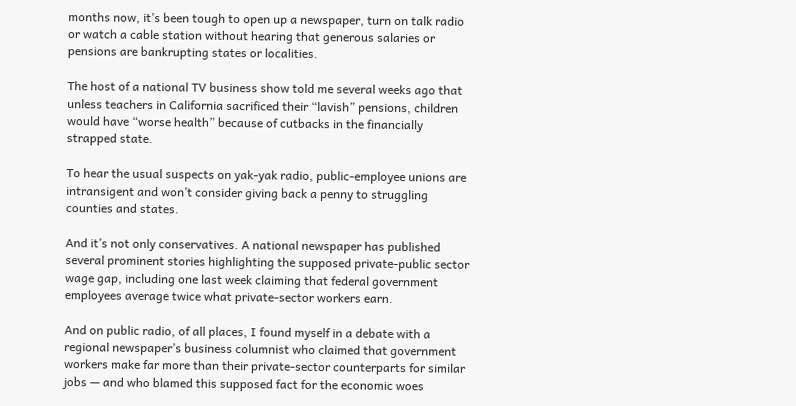months now, it’s been tough to open up a newspaper, turn on talk radio or watch a cable station without hearing that generous salaries or pensions are bankrupting states or localities.

The host of a national TV business show told me several weeks ago that unless teachers in California sacrificed their “lavish” pensions, children would have “worse health” because of cutbacks in the financially strapped state.

To hear the usual suspects on yak-yak radio, public-employee unions are intransigent and won’t consider giving back a penny to struggling counties and states.

And it’s not only conservatives. A national newspaper has published several prominent stories highlighting the supposed private-public sector wage gap, including one last week claiming that federal government employees average twice what private-sector workers earn.

And on public radio, of all places, I found myself in a debate with a regional newspaper’s business columnist who claimed that government workers make far more than their private-sector counterparts for similar jobs — and who blamed this supposed fact for the economic woes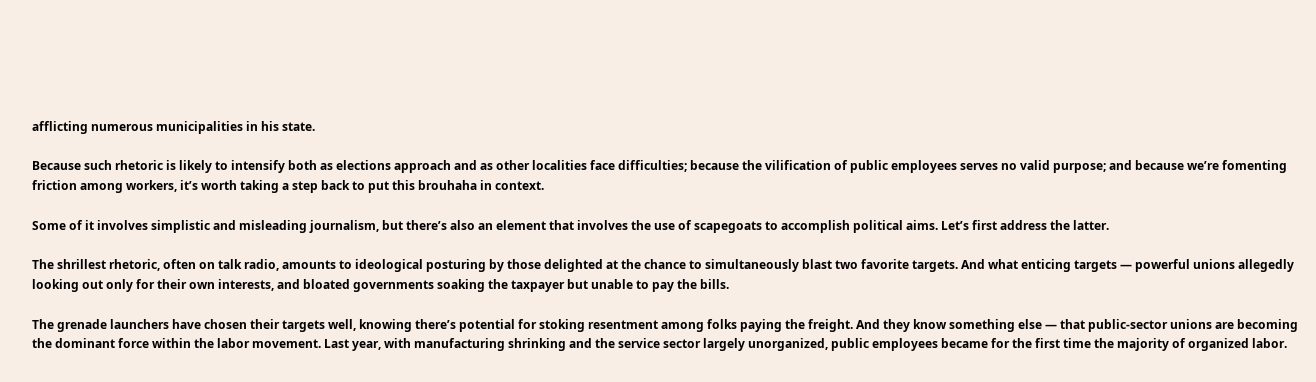afflicting numerous municipalities in his state.

Because such rhetoric is likely to intensify both as elections approach and as other localities face difficulties; because the vilification of public employees serves no valid purpose; and because we’re fomenting friction among workers, it’s worth taking a step back to put this brouhaha in context.

Some of it involves simplistic and misleading journalism, but there’s also an element that involves the use of scapegoats to accomplish political aims. Let’s first address the latter.

The shrillest rhetoric, often on talk radio, amounts to ideological posturing by those delighted at the chance to simultaneously blast two favorite targets. And what enticing targets — powerful unions allegedly looking out only for their own interests, and bloated governments soaking the taxpayer but unable to pay the bills.

The grenade launchers have chosen their targets well, knowing there’s potential for stoking resentment among folks paying the freight. And they know something else — that public-sector unions are becoming the dominant force within the labor movement. Last year, with manufacturing shrinking and the service sector largely unorganized, public employees became for the first time the majority of organized labor.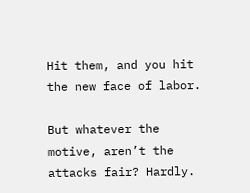Hit them, and you hit the new face of labor.

But whatever the motive, aren’t the attacks fair? Hardly.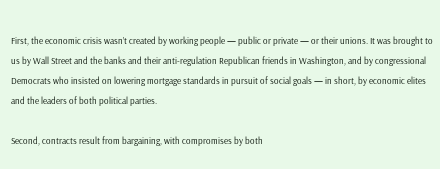First, the economic crisis wasn’t created by working people — public or private — or their unions. It was brought to us by Wall Street and the banks and their anti-regulation Republican friends in Washington, and by congressional Democrats who insisted on lowering mortgage standards in pursuit of social goals — in short, by economic elites and the leaders of both political parties.

Second, contracts result from bargaining, with compromises by both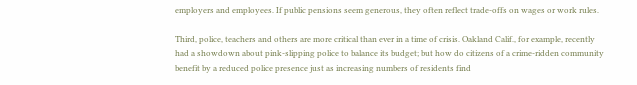employers and employees. If public pensions seem generous, they often reflect trade-offs on wages or work rules.

Third, police, teachers and others are more critical than ever in a time of crisis. Oakland Calif., for example, recently had a showdown about pink-slipping police to balance its budget; but how do citizens of a crime-ridden community benefit by a reduced police presence just as increasing numbers of residents find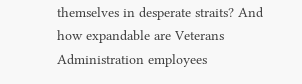themselves in desperate straits? And how expandable are Veterans Administration employees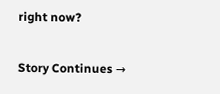right now?

Story Continues →